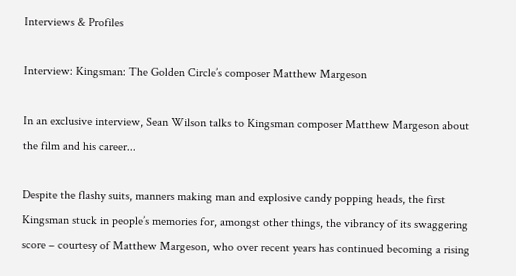Interviews & Profiles

Interview: Kingsman: The Golden Circle’s composer Matthew Margeson

In an exclusive interview, Sean Wilson talks to Kingsman composer Matthew Margeson about the film and his career...

Despite the flashy suits, manners making man and explosive candy popping heads, the first Kingsman stuck in people’s memories for, amongst other things, the vibrancy of its swaggering score – courtesy of Matthew Margeson, who over recent years has continued becoming a rising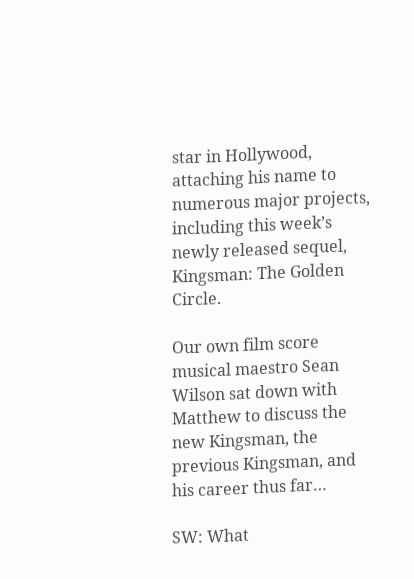star in Hollywood, attaching his name to numerous major projects, including this week’s newly released sequel, Kingsman: The Golden Circle.

Our own film score musical maestro Sean Wilson sat down with Matthew to discuss the new Kingsman, the previous Kingsman, and his career thus far…

SW: What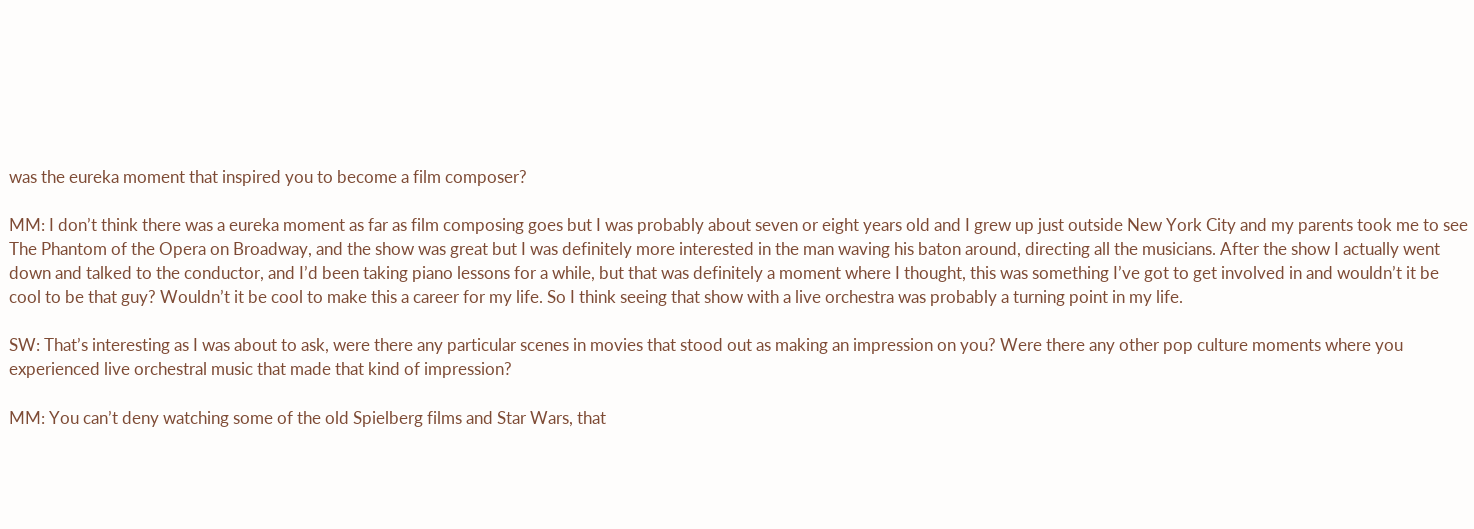was the eureka moment that inspired you to become a film composer?

MM: I don’t think there was a eureka moment as far as film composing goes but I was probably about seven or eight years old and I grew up just outside New York City and my parents took me to see The Phantom of the Opera on Broadway, and the show was great but I was definitely more interested in the man waving his baton around, directing all the musicians. After the show I actually went down and talked to the conductor, and I’d been taking piano lessons for a while, but that was definitely a moment where I thought, this was something I’ve got to get involved in and wouldn’t it be cool to be that guy? Wouldn’t it be cool to make this a career for my life. So I think seeing that show with a live orchestra was probably a turning point in my life.

SW: That’s interesting as I was about to ask, were there any particular scenes in movies that stood out as making an impression on you? Were there any other pop culture moments where you experienced live orchestral music that made that kind of impression?

MM: You can’t deny watching some of the old Spielberg films and Star Wars, that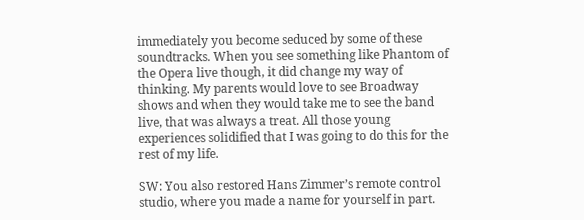immediately you become seduced by some of these soundtracks. When you see something like Phantom of the Opera live though, it did change my way of thinking. My parents would love to see Broadway shows and when they would take me to see the band live, that was always a treat. All those young experiences solidified that I was going to do this for the rest of my life.

SW: You also restored Hans Zimmer’s remote control studio, where you made a name for yourself in part.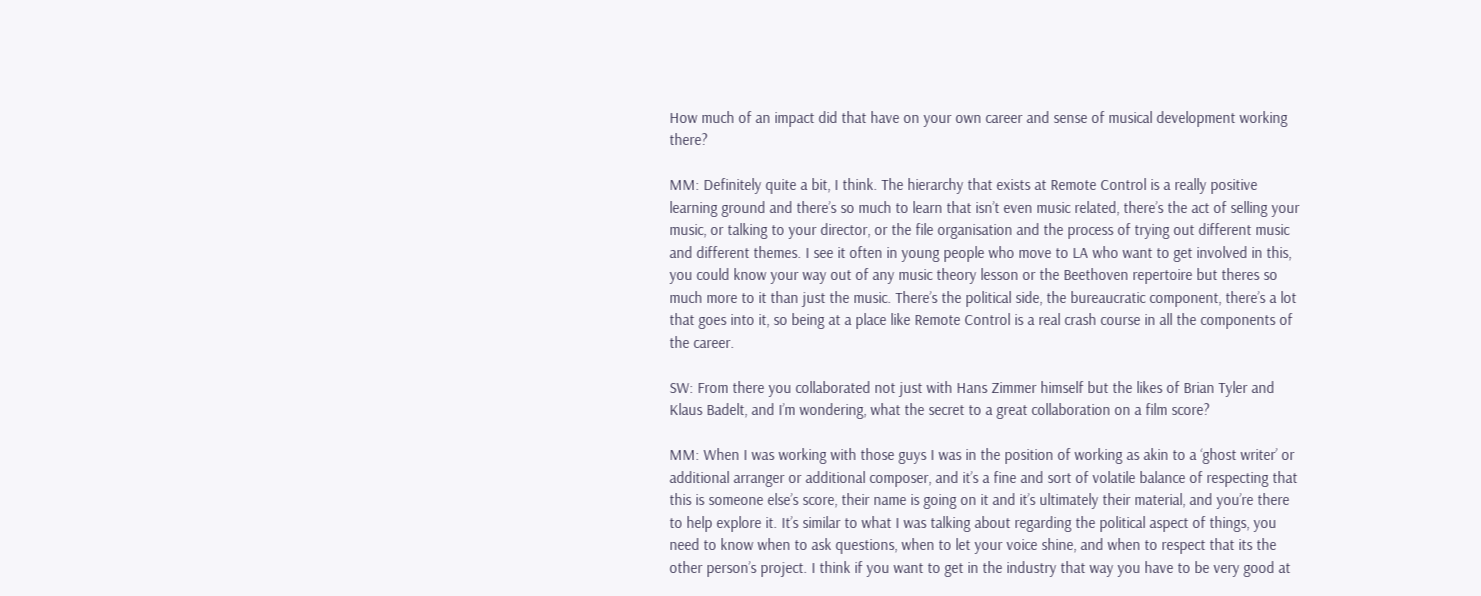How much of an impact did that have on your own career and sense of musical development working there?

MM: Definitely quite a bit, I think. The hierarchy that exists at Remote Control is a really positive learning ground and there’s so much to learn that isn’t even music related, there’s the act of selling your music, or talking to your director, or the file organisation and the process of trying out different music and different themes. I see it often in young people who move to LA who want to get involved in this, you could know your way out of any music theory lesson or the Beethoven repertoire but theres so much more to it than just the music. There’s the political side, the bureaucratic component, there’s a lot that goes into it, so being at a place like Remote Control is a real crash course in all the components of the career.

SW: From there you collaborated not just with Hans Zimmer himself but the likes of Brian Tyler and Klaus Badelt, and I’m wondering, what the secret to a great collaboration on a film score?

MM: When I was working with those guys I was in the position of working as akin to a ‘ghost writer’ or additional arranger or additional composer, and it’s a fine and sort of volatile balance of respecting that this is someone else’s score, their name is going on it and it’s ultimately their material, and you’re there to help explore it. It’s similar to what I was talking about regarding the political aspect of things, you need to know when to ask questions, when to let your voice shine, and when to respect that its the other person’s project. I think if you want to get in the industry that way you have to be very good at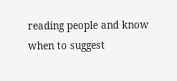reading people and know when to suggest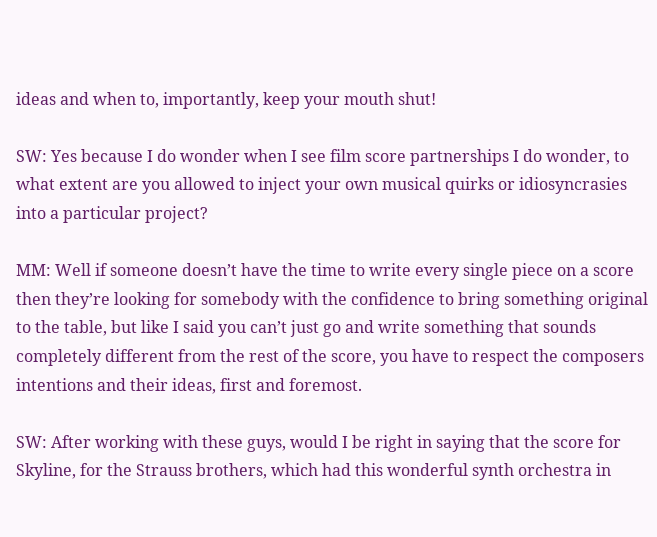ideas and when to, importantly, keep your mouth shut!

SW: Yes because I do wonder when I see film score partnerships I do wonder, to what extent are you allowed to inject your own musical quirks or idiosyncrasies into a particular project?

MM: Well if someone doesn’t have the time to write every single piece on a score then they’re looking for somebody with the confidence to bring something original to the table, but like I said you can’t just go and write something that sounds completely different from the rest of the score, you have to respect the composers intentions and their ideas, first and foremost.

SW: After working with these guys, would I be right in saying that the score for Skyline, for the Strauss brothers, which had this wonderful synth orchestra in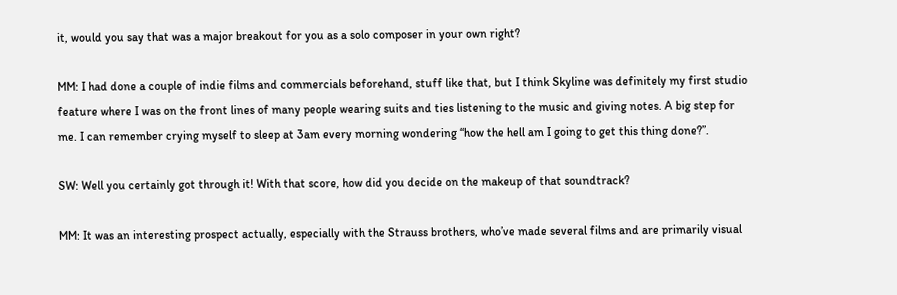it, would you say that was a major breakout for you as a solo composer in your own right?

MM: I had done a couple of indie films and commercials beforehand, stuff like that, but I think Skyline was definitely my first studio feature where I was on the front lines of many people wearing suits and ties listening to the music and giving notes. A big step for me. I can remember crying myself to sleep at 3am every morning wondering “how the hell am I going to get this thing done?”.

SW: Well you certainly got through it! With that score, how did you decide on the makeup of that soundtrack?

MM: It was an interesting prospect actually, especially with the Strauss brothers, who’ve made several films and are primarily visual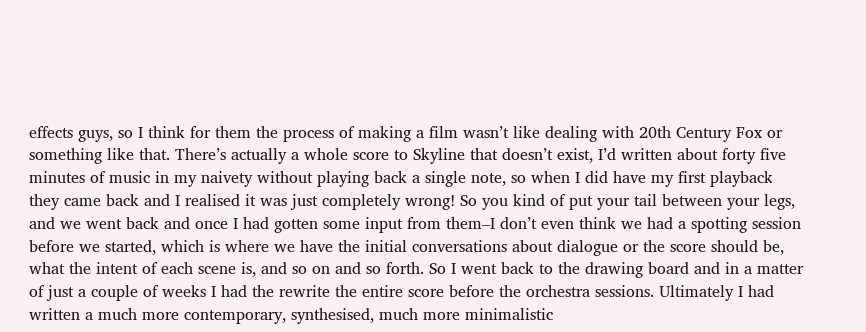effects guys, so I think for them the process of making a film wasn’t like dealing with 20th Century Fox or something like that. There’s actually a whole score to Skyline that doesn’t exist, I’d written about forty five minutes of music in my naivety without playing back a single note, so when I did have my first playback they came back and I realised it was just completely wrong! So you kind of put your tail between your legs, and we went back and once I had gotten some input from them–I don’t even think we had a spotting session before we started, which is where we have the initial conversations about dialogue or the score should be, what the intent of each scene is, and so on and so forth. So I went back to the drawing board and in a matter of just a couple of weeks I had the rewrite the entire score before the orchestra sessions. Ultimately I had written a much more contemporary, synthesised, much more minimalistic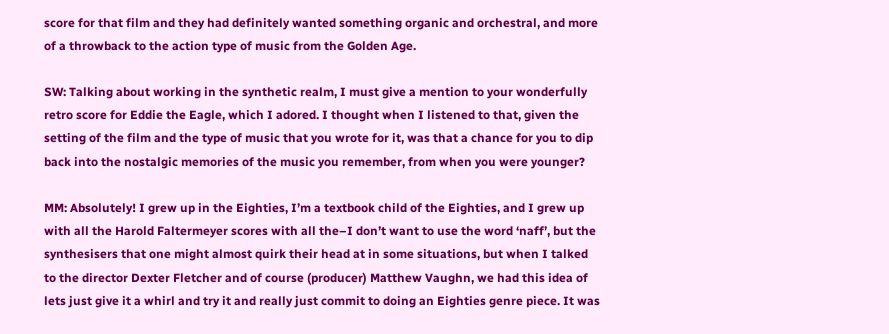score for that film and they had definitely wanted something organic and orchestral, and more of a throwback to the action type of music from the Golden Age.

SW: Talking about working in the synthetic realm, I must give a mention to your wonderfully retro score for Eddie the Eagle, which I adored. I thought when I listened to that, given the setting of the film and the type of music that you wrote for it, was that a chance for you to dip back into the nostalgic memories of the music you remember, from when you were younger?

MM: Absolutely! I grew up in the Eighties, I’m a textbook child of the Eighties, and I grew up with all the Harold Faltermeyer scores with all the–I don’t want to use the word ‘naff’, but the synthesisers that one might almost quirk their head at in some situations, but when I talked to the director Dexter Fletcher and of course (producer) Matthew Vaughn, we had this idea of lets just give it a whirl and try it and really just commit to doing an Eighties genre piece. It was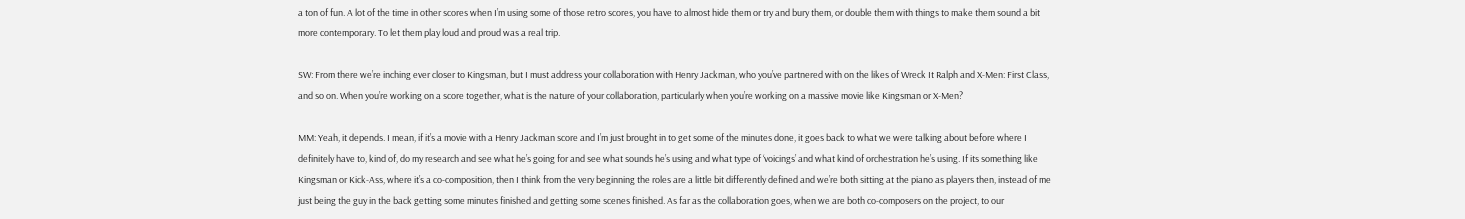a ton of fun. A lot of the time in other scores when I’m using some of those retro scores, you have to almost hide them or try and bury them, or double them with things to make them sound a bit more contemporary. To let them play loud and proud was a real trip.

SW: From there we’re inching ever closer to Kingsman, but I must address your collaboration with Henry Jackman, who you’ve partnered with on the likes of Wreck It Ralph and X-Men: First Class, and so on. When you’re working on a score together, what is the nature of your collaboration, particularly when you’re working on a massive movie like Kingsman or X-Men?

MM: Yeah, it depends. I mean, if it’s a movie with a Henry Jackman score and I’m just brought in to get some of the minutes done, it goes back to what we were talking about before where I definitely have to, kind of, do my research and see what he’s going for and see what sounds he’s using and what type of ‘voicings’ and what kind of orchestration he’s using. If its something like Kingsman or Kick-Ass, where it’s a co-composition, then I think from the very beginning the roles are a little bit differently defined and we’re both sitting at the piano as players then, instead of me just being the guy in the back getting some minutes finished and getting some scenes finished. As far as the collaboration goes, when we are both co-composers on the project, to our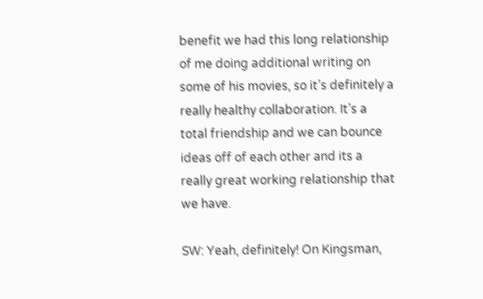benefit we had this long relationship of me doing additional writing on some of his movies, so it’s definitely a really healthy collaboration. It’s a total friendship and we can bounce ideas off of each other and its a really great working relationship that we have.

SW: Yeah, definitely! On Kingsman,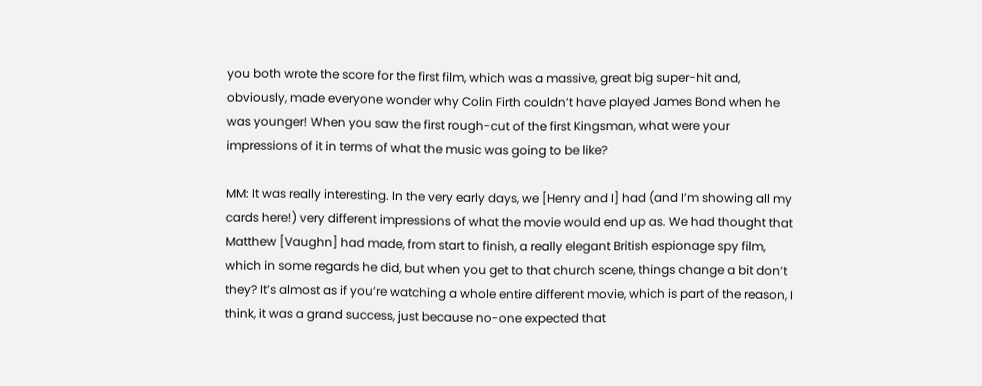you both wrote the score for the first film, which was a massive, great big super-hit and, obviously, made everyone wonder why Colin Firth couldn’t have played James Bond when he was younger! When you saw the first rough-cut of the first Kingsman, what were your impressions of it in terms of what the music was going to be like?

MM: It was really interesting. In the very early days, we [Henry and I] had (and I’m showing all my cards here!) very different impressions of what the movie would end up as. We had thought that Matthew [Vaughn] had made, from start to finish, a really elegant British espionage spy film, which in some regards he did, but when you get to that church scene, things change a bit don’t they? It’s almost as if you’re watching a whole entire different movie, which is part of the reason, I think, it was a grand success, just because no-one expected that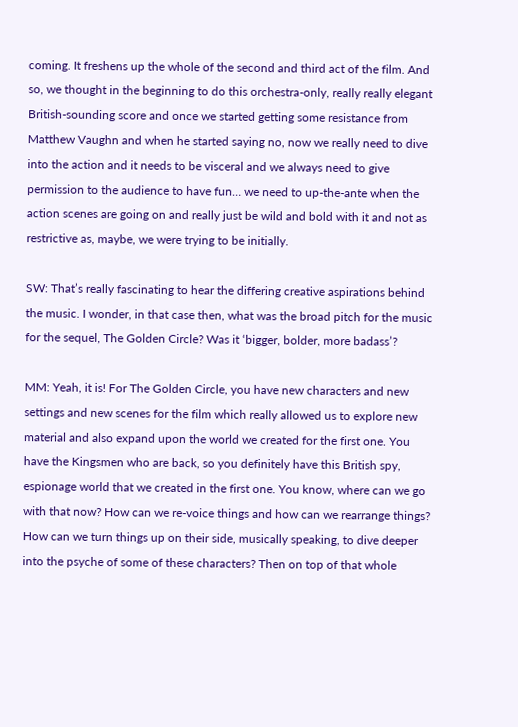coming. It freshens up the whole of the second and third act of the film. And so, we thought in the beginning to do this orchestra-only, really really elegant British-sounding score and once we started getting some resistance from Matthew Vaughn and when he started saying no, now we really need to dive into the action and it needs to be visceral and we always need to give permission to the audience to have fun… we need to up-the-ante when the action scenes are going on and really just be wild and bold with it and not as restrictive as, maybe, we were trying to be initially.

SW: That’s really fascinating to hear the differing creative aspirations behind the music. I wonder, in that case then, what was the broad pitch for the music for the sequel, The Golden Circle? Was it ‘bigger, bolder, more badass’?

MM: Yeah, it is! For The Golden Circle, you have new characters and new settings and new scenes for the film which really allowed us to explore new material and also expand upon the world we created for the first one. You have the Kingsmen who are back, so you definitely have this British spy, espionage world that we created in the first one. You know, where can we go with that now? How can we re-voice things and how can we rearrange things? How can we turn things up on their side, musically speaking, to dive deeper into the psyche of some of these characters? Then on top of that whole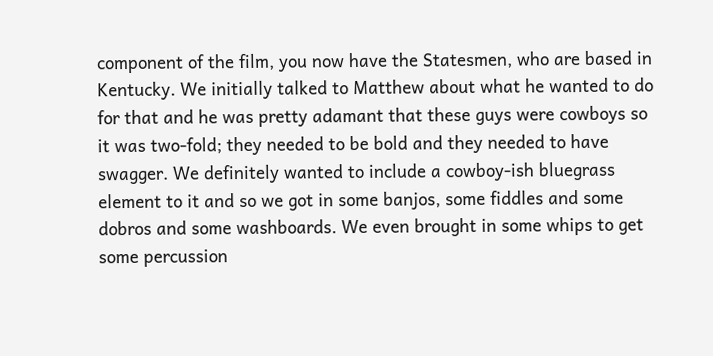component of the film, you now have the Statesmen, who are based in Kentucky. We initially talked to Matthew about what he wanted to do for that and he was pretty adamant that these guys were cowboys so it was two-fold; they needed to be bold and they needed to have swagger. We definitely wanted to include a cowboy-ish bluegrass element to it and so we got in some banjos, some fiddles and some dobros and some washboards. We even brought in some whips to get some percussion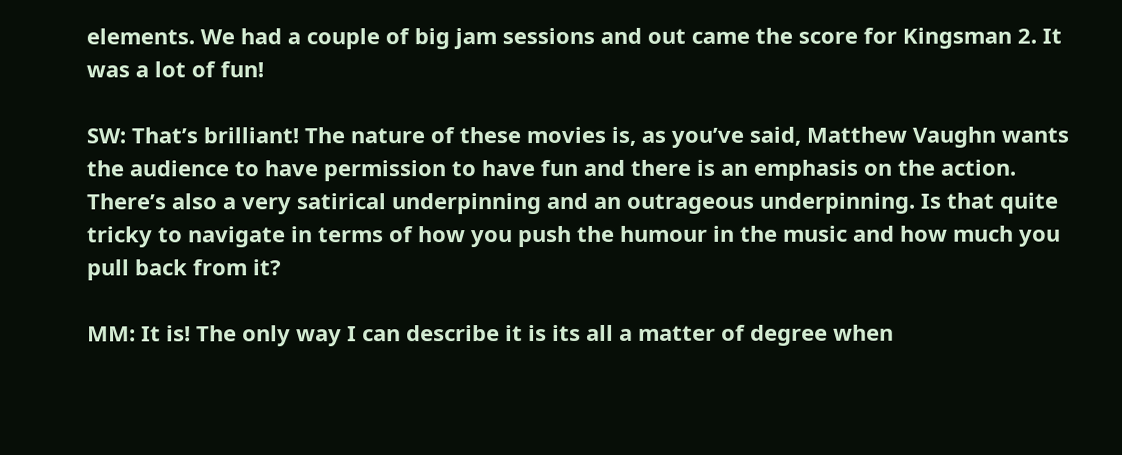elements. We had a couple of big jam sessions and out came the score for Kingsman 2. It was a lot of fun!

SW: That’s brilliant! The nature of these movies is, as you’ve said, Matthew Vaughn wants the audience to have permission to have fun and there is an emphasis on the action. There’s also a very satirical underpinning and an outrageous underpinning. Is that quite tricky to navigate in terms of how you push the humour in the music and how much you pull back from it?

MM: It is! The only way I can describe it is its all a matter of degree when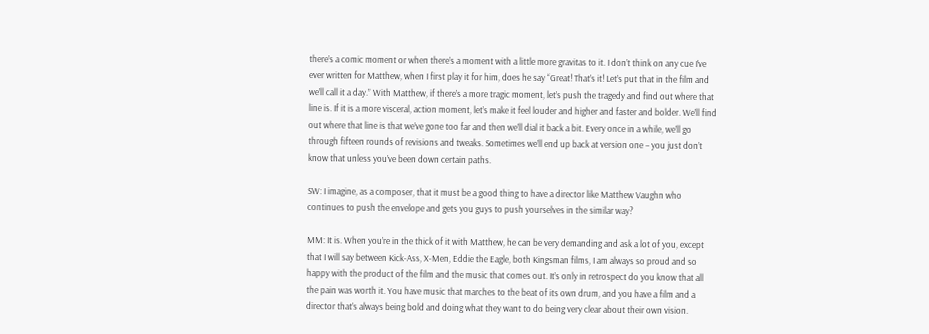there’s a comic moment or when there’s a moment with a little more gravitas to it. I don’t think on any cue I’ve ever written for Matthew, when I first play it for him, does he say “Great! That’s it! Let’s put that in the film and we’ll call it a day.” With Matthew, if there’s a more tragic moment, let’s push the tragedy and find out where that line is. If it is a more visceral, action moment, let’s make it feel louder and higher and faster and bolder. We’ll find out where that line is that we’ve gone too far and then we’ll dial it back a bit. Every once in a while, we’ll go through fifteen rounds of revisions and tweaks. Sometimes we’ll end up back at version one – you just don’t know that unless you’ve been down certain paths.

SW: I imagine, as a composer, that it must be a good thing to have a director like Matthew Vaughn who continues to push the envelope and gets you guys to push yourselves in the similar way?

MM: It is. When you’re in the thick of it with Matthew, he can be very demanding and ask a lot of you, except that I will say between Kick-Ass, X-Men, Eddie the Eagle, both Kingsman films, I am always so proud and so happy with the product of the film and the music that comes out. It’s only in retrospect do you know that all the pain was worth it. You have music that marches to the beat of its own drum, and you have a film and a director that’s always being bold and doing what they want to do being very clear about their own vision.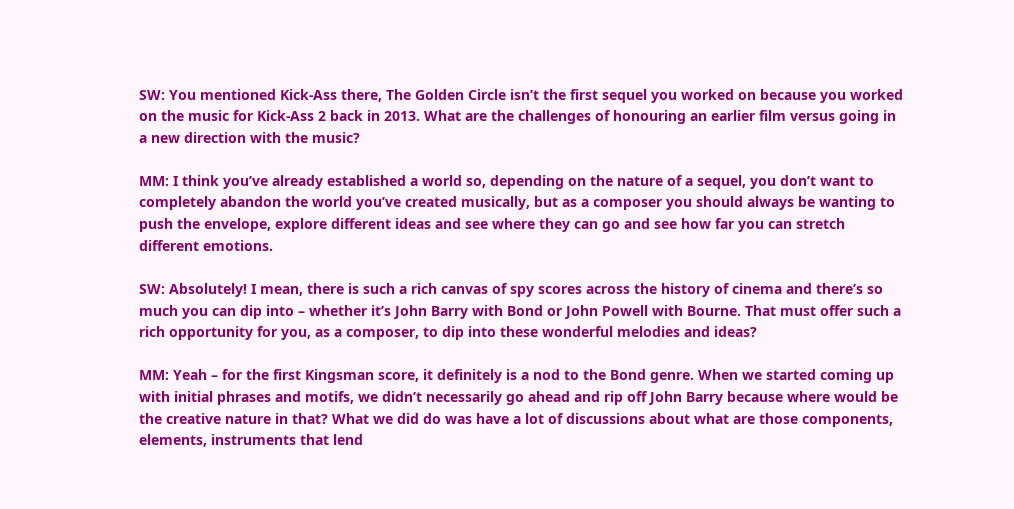SW: You mentioned Kick-Ass there, The Golden Circle isn’t the first sequel you worked on because you worked on the music for Kick-Ass 2 back in 2013. What are the challenges of honouring an earlier film versus going in a new direction with the music?

MM: I think you’ve already established a world so, depending on the nature of a sequel, you don’t want to completely abandon the world you’ve created musically, but as a composer you should always be wanting to push the envelope, explore different ideas and see where they can go and see how far you can stretch different emotions.

SW: Absolutely! I mean, there is such a rich canvas of spy scores across the history of cinema and there’s so much you can dip into – whether it’s John Barry with Bond or John Powell with Bourne. That must offer such a rich opportunity for you, as a composer, to dip into these wonderful melodies and ideas?

MM: Yeah – for the first Kingsman score, it definitely is a nod to the Bond genre. When we started coming up with initial phrases and motifs, we didn’t necessarily go ahead and rip off John Barry because where would be the creative nature in that? What we did do was have a lot of discussions about what are those components, elements, instruments that lend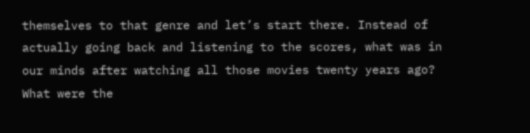themselves to that genre and let’s start there. Instead of actually going back and listening to the scores, what was in our minds after watching all those movies twenty years ago? What were the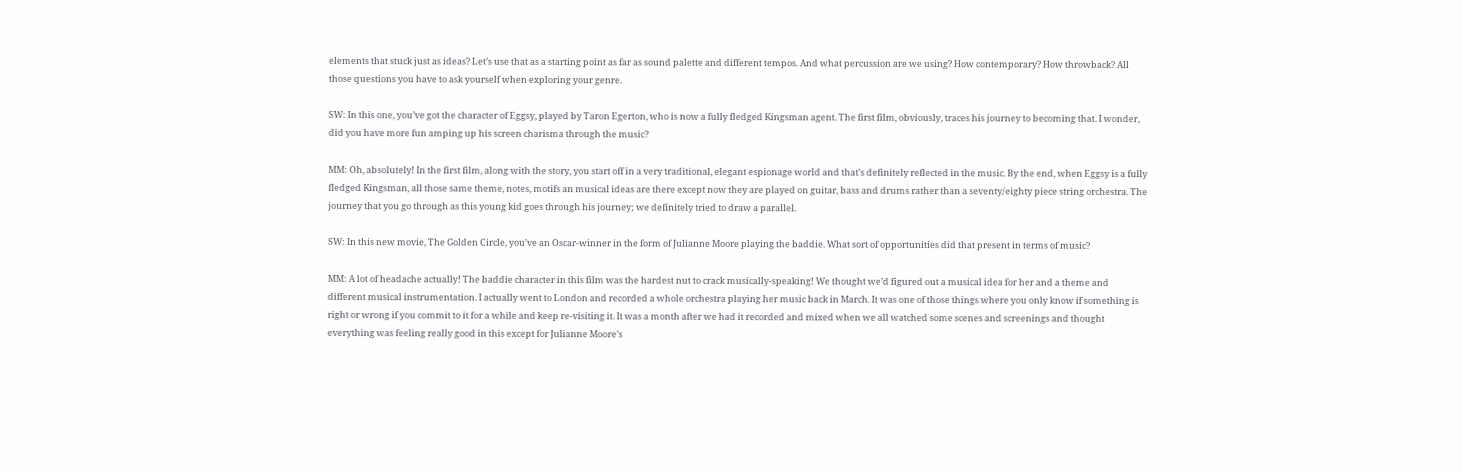elements that stuck just as ideas? Let’s use that as a starting point as far as sound palette and different tempos. And what percussion are we using? How contemporary? How throwback? All those questions you have to ask yourself when exploring your genre.

SW: In this one, you’ve got the character of Eggsy, played by Taron Egerton, who is now a fully fledged Kingsman agent. The first film, obviously, traces his journey to becoming that. I wonder, did you have more fun amping up his screen charisma through the music?

MM: Oh, absolutely! In the first film, along with the story, you start off in a very traditional, elegant espionage world and that’s definitely reflected in the music. By the end, when Eggsy is a fully fledged Kingsman, all those same theme, notes, motifs an musical ideas are there except now they are played on guitar, bass and drums rather than a seventy/eighty piece string orchestra. The journey that you go through as this young kid goes through his journey; we definitely tried to draw a parallel.

SW: In this new movie, The Golden Circle, you’ve an Oscar-winner in the form of Julianne Moore playing the baddie. What sort of opportunities did that present in terms of music?

MM: A lot of headache actually! The baddie character in this film was the hardest nut to crack musically-speaking! We thought we’d figured out a musical idea for her and a theme and different musical instrumentation. I actually went to London and recorded a whole orchestra playing her music back in March. It was one of those things where you only know if something is right or wrong if you commit to it for a while and keep re-visiting it. It was a month after we had it recorded and mixed when we all watched some scenes and screenings and thought everything was feeling really good in this except for Julianne Moore’s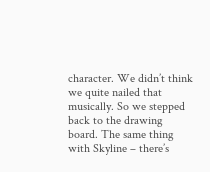character. We didn’t think we quite nailed that musically. So we stepped back to the drawing board. The same thing with Skyline – there’s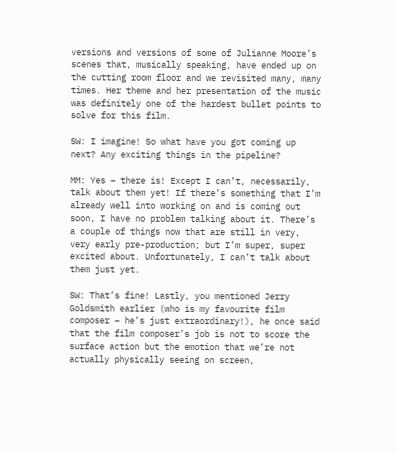versions and versions of some of Julianne Moore’s scenes that, musically speaking, have ended up on the cutting room floor and we revisited many, many times. Her theme and her presentation of the music was definitely one of the hardest bullet points to solve for this film.

SW: I imagine! So what have you got coming up next? Any exciting things in the pipeline?

MM: Yes – there is! Except I can’t, necessarily, talk about them yet! If there’s something that I’m already well into working on and is coming out soon, I have no problem talking about it. There’s a couple of things now that are still in very, very early pre-production; but I’m super, super excited about. Unfortunately, I can’t talk about them just yet.

SW: That’s fine! Lastly, you mentioned Jerry Goldsmith earlier (who is my favourite film composer – he’s just extraordinary!), he once said that the film composer’s job is not to score the surface action but the emotion that we’re not actually physically seeing on screen,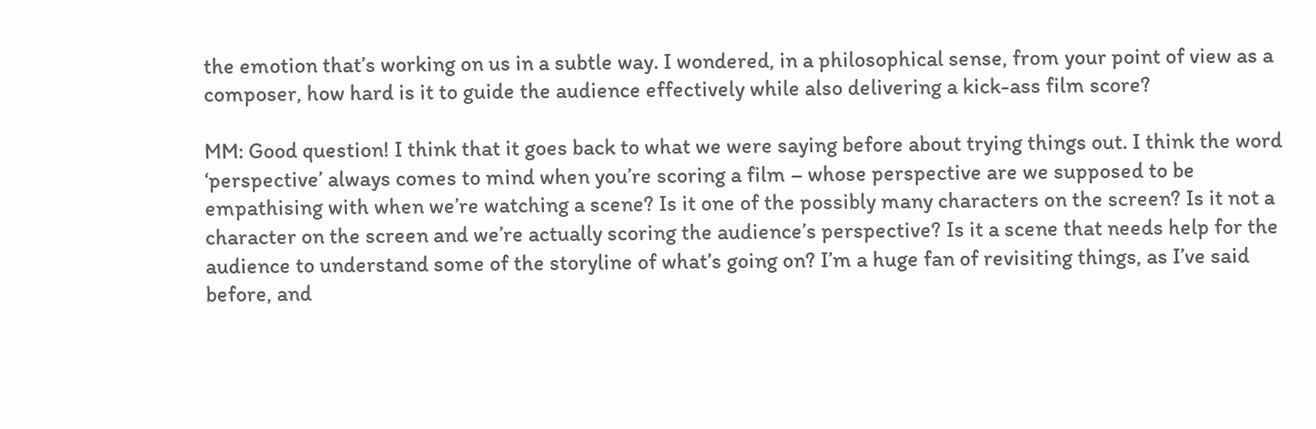the emotion that’s working on us in a subtle way. I wondered, in a philosophical sense, from your point of view as a composer, how hard is it to guide the audience effectively while also delivering a kick-ass film score?

MM: Good question! I think that it goes back to what we were saying before about trying things out. I think the word ‘perspective’ always comes to mind when you’re scoring a film – whose perspective are we supposed to be empathising with when we’re watching a scene? Is it one of the possibly many characters on the screen? Is it not a character on the screen and we’re actually scoring the audience’s perspective? Is it a scene that needs help for the audience to understand some of the storyline of what’s going on? I’m a huge fan of revisiting things, as I’ve said before, and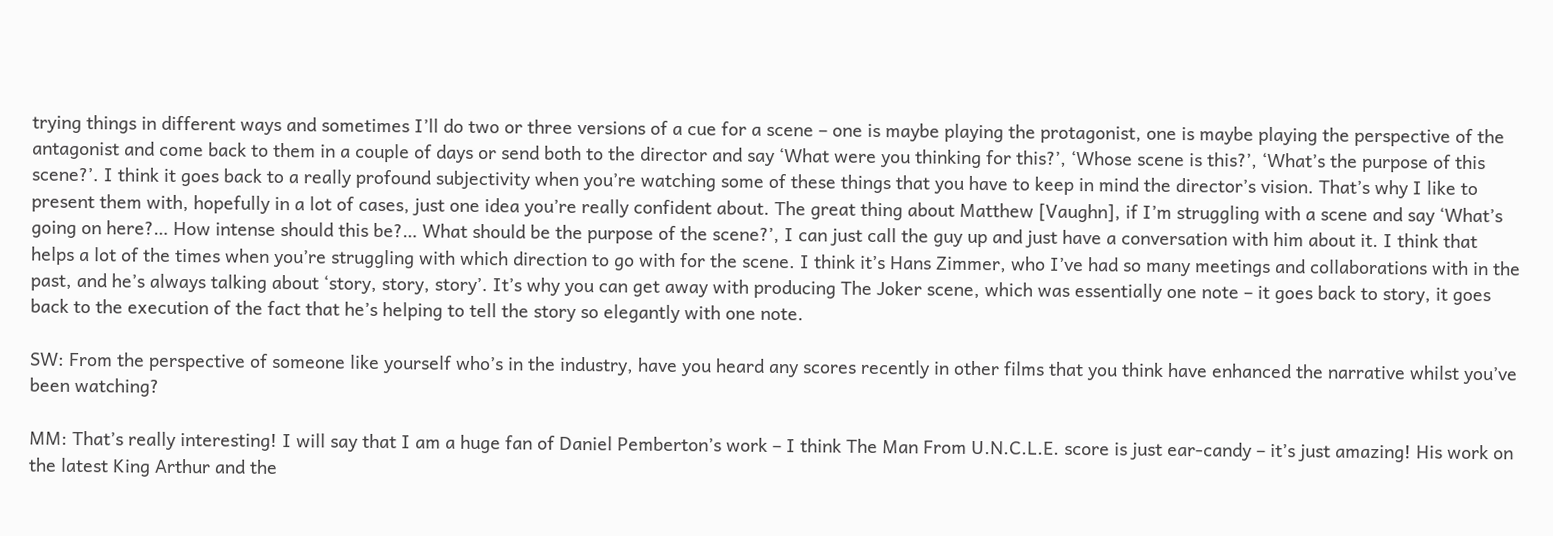trying things in different ways and sometimes I’ll do two or three versions of a cue for a scene – one is maybe playing the protagonist, one is maybe playing the perspective of the antagonist and come back to them in a couple of days or send both to the director and say ‘What were you thinking for this?’, ‘Whose scene is this?’, ‘What’s the purpose of this scene?’. I think it goes back to a really profound subjectivity when you’re watching some of these things that you have to keep in mind the director’s vision. That’s why I like to present them with, hopefully in a lot of cases, just one idea you’re really confident about. The great thing about Matthew [Vaughn], if I’m struggling with a scene and say ‘What’s going on here?… How intense should this be?… What should be the purpose of the scene?’, I can just call the guy up and just have a conversation with him about it. I think that helps a lot of the times when you’re struggling with which direction to go with for the scene. I think it’s Hans Zimmer, who I’ve had so many meetings and collaborations with in the past, and he’s always talking about ‘story, story, story’. It’s why you can get away with producing The Joker scene, which was essentially one note – it goes back to story, it goes back to the execution of the fact that he’s helping to tell the story so elegantly with one note.

SW: From the perspective of someone like yourself who’s in the industry, have you heard any scores recently in other films that you think have enhanced the narrative whilst you’ve been watching?

MM: That’s really interesting! I will say that I am a huge fan of Daniel Pemberton’s work – I think The Man From U.N.C.L.E. score is just ear-candy – it’s just amazing! His work on the latest King Arthur and the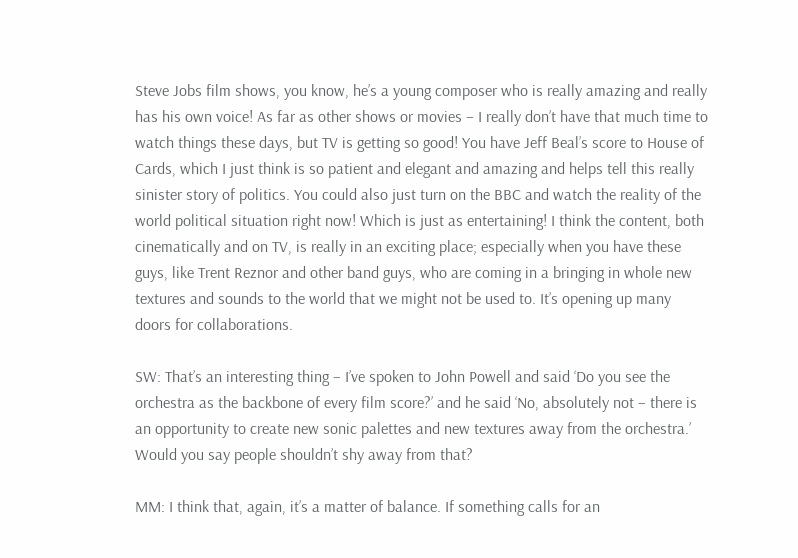Steve Jobs film shows, you know, he’s a young composer who is really amazing and really has his own voice! As far as other shows or movies – I really don’t have that much time to watch things these days, but TV is getting so good! You have Jeff Beal’s score to House of Cards, which I just think is so patient and elegant and amazing and helps tell this really sinister story of politics. You could also just turn on the BBC and watch the reality of the world political situation right now! Which is just as entertaining! I think the content, both cinematically and on TV, is really in an exciting place; especially when you have these guys, like Trent Reznor and other band guys, who are coming in a bringing in whole new textures and sounds to the world that we might not be used to. It’s opening up many doors for collaborations.

SW: That’s an interesting thing – I’ve spoken to John Powell and said ‘Do you see the orchestra as the backbone of every film score?’ and he said ‘No, absolutely not – there is an opportunity to create new sonic palettes and new textures away from the orchestra.’ Would you say people shouldn’t shy away from that?

MM: I think that, again, it’s a matter of balance. If something calls for an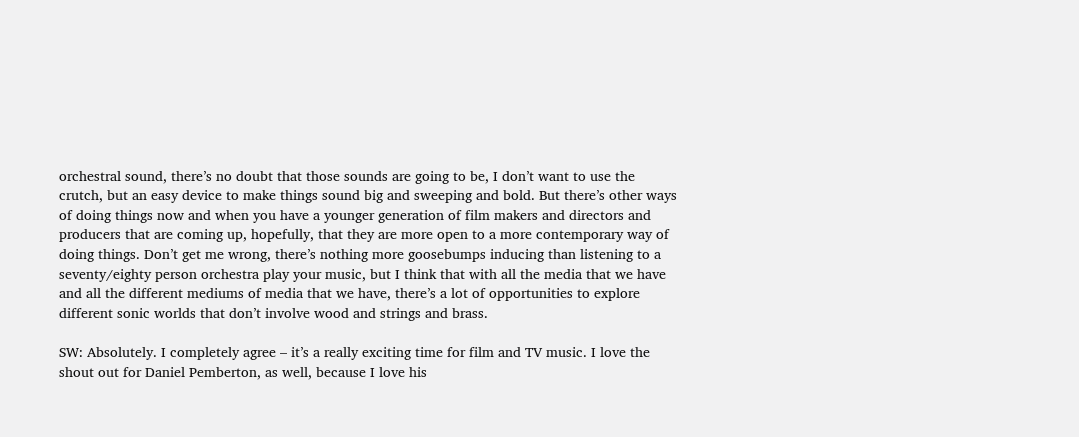orchestral sound, there’s no doubt that those sounds are going to be, I don’t want to use the crutch, but an easy device to make things sound big and sweeping and bold. But there’s other ways of doing things now and when you have a younger generation of film makers and directors and producers that are coming up, hopefully, that they are more open to a more contemporary way of doing things. Don’t get me wrong, there’s nothing more goosebumps inducing than listening to a seventy/eighty person orchestra play your music, but I think that with all the media that we have and all the different mediums of media that we have, there’s a lot of opportunities to explore different sonic worlds that don’t involve wood and strings and brass.

SW: Absolutely. I completely agree – it’s a really exciting time for film and TV music. I love the shout out for Daniel Pemberton, as well, because I love his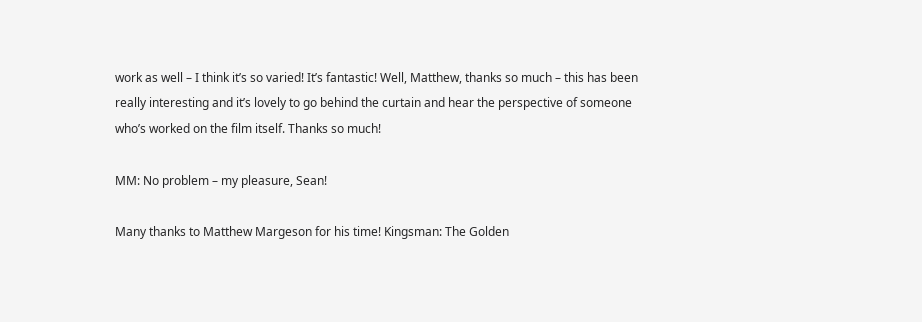work as well – I think it’s so varied! It’s fantastic! Well, Matthew, thanks so much – this has been really interesting and it’s lovely to go behind the curtain and hear the perspective of someone who’s worked on the film itself. Thanks so much!

MM: No problem – my pleasure, Sean!

Many thanks to Matthew Margeson for his time! Kingsman: The Golden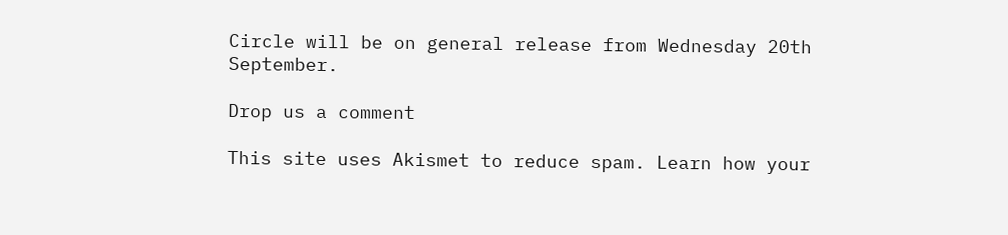Circle will be on general release from Wednesday 20th September.

Drop us a comment

This site uses Akismet to reduce spam. Learn how your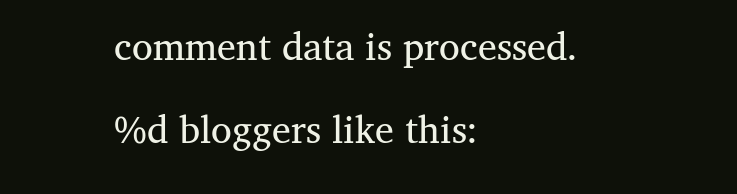comment data is processed.

%d bloggers like this: